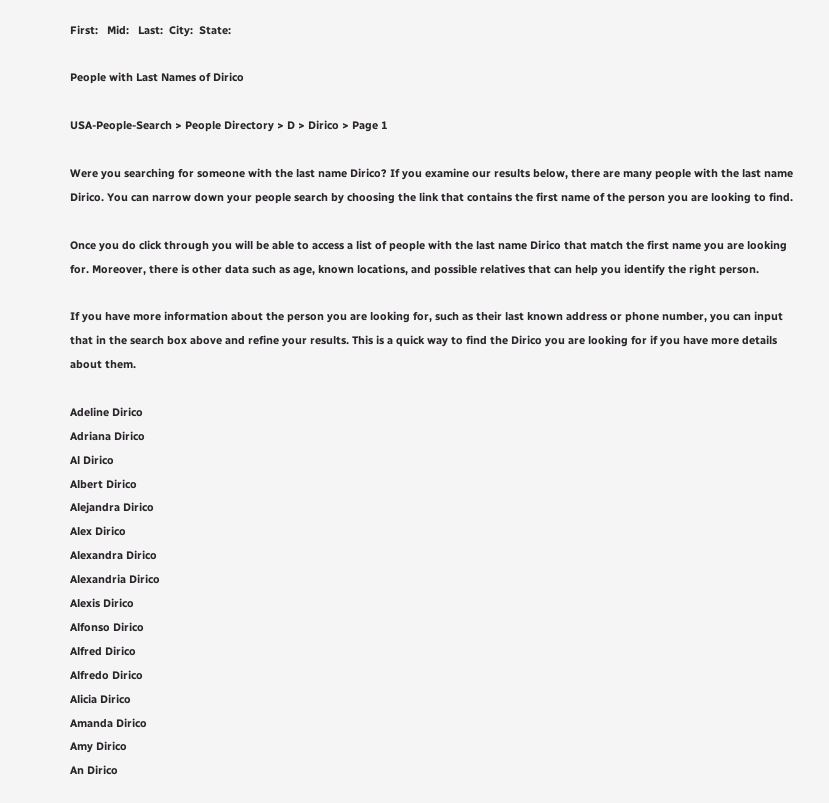First:   Mid:   Last:  City:  State:

People with Last Names of Dirico

USA-People-Search > People Directory > D > Dirico > Page 1

Were you searching for someone with the last name Dirico? If you examine our results below, there are many people with the last name Dirico. You can narrow down your people search by choosing the link that contains the first name of the person you are looking to find.

Once you do click through you will be able to access a list of people with the last name Dirico that match the first name you are looking for. Moreover, there is other data such as age, known locations, and possible relatives that can help you identify the right person.

If you have more information about the person you are looking for, such as their last known address or phone number, you can input that in the search box above and refine your results. This is a quick way to find the Dirico you are looking for if you have more details about them.

Adeline Dirico
Adriana Dirico
Al Dirico
Albert Dirico
Alejandra Dirico
Alex Dirico
Alexandra Dirico
Alexandria Dirico
Alexis Dirico
Alfonso Dirico
Alfred Dirico
Alfredo Dirico
Alicia Dirico
Amanda Dirico
Amy Dirico
An Dirico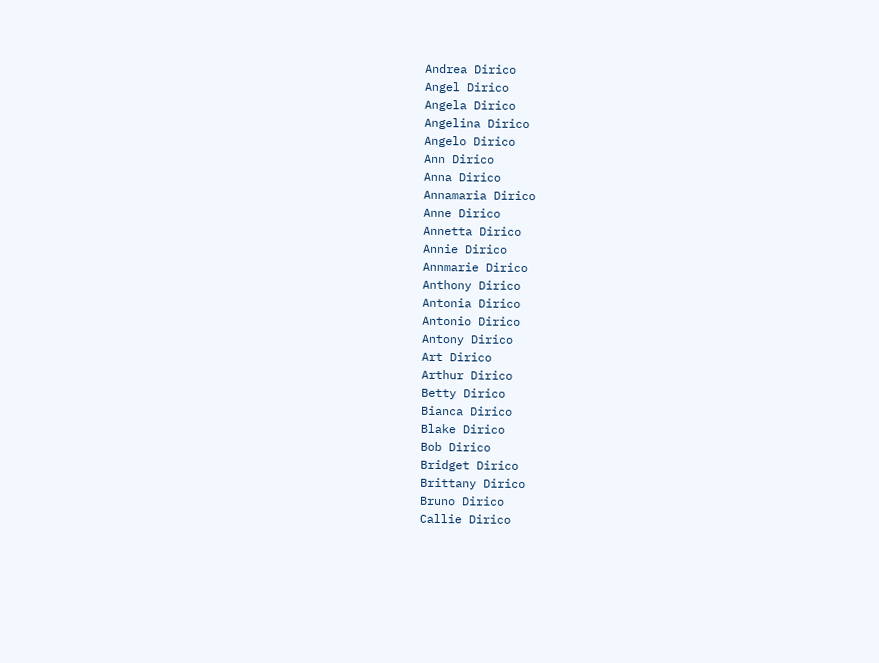Andrea Dirico
Angel Dirico
Angela Dirico
Angelina Dirico
Angelo Dirico
Ann Dirico
Anna Dirico
Annamaria Dirico
Anne Dirico
Annetta Dirico
Annie Dirico
Annmarie Dirico
Anthony Dirico
Antonia Dirico
Antonio Dirico
Antony Dirico
Art Dirico
Arthur Dirico
Betty Dirico
Bianca Dirico
Blake Dirico
Bob Dirico
Bridget Dirico
Brittany Dirico
Bruno Dirico
Callie Dirico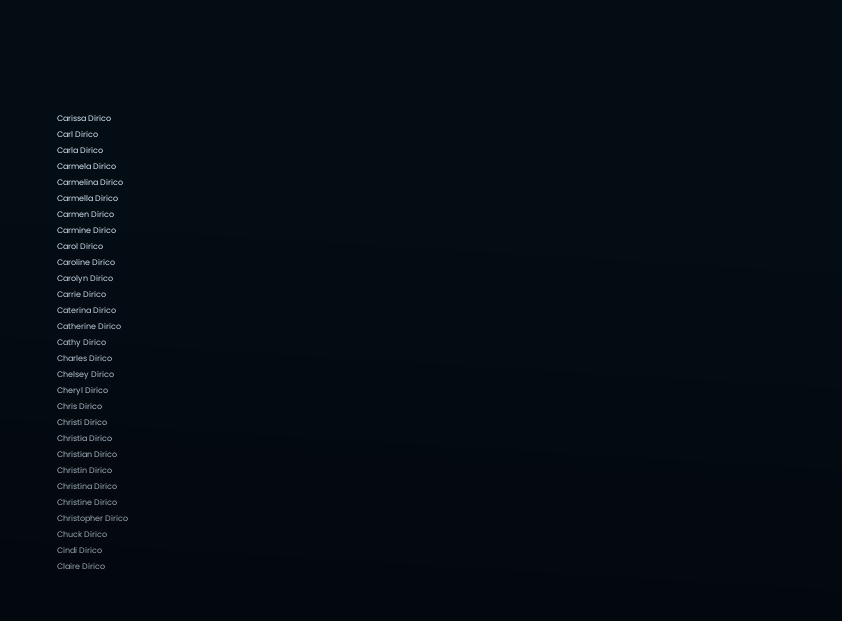Carissa Dirico
Carl Dirico
Carla Dirico
Carmela Dirico
Carmelina Dirico
Carmella Dirico
Carmen Dirico
Carmine Dirico
Carol Dirico
Caroline Dirico
Carolyn Dirico
Carrie Dirico
Caterina Dirico
Catherine Dirico
Cathy Dirico
Charles Dirico
Chelsey Dirico
Cheryl Dirico
Chris Dirico
Christi Dirico
Christia Dirico
Christian Dirico
Christin Dirico
Christina Dirico
Christine Dirico
Christopher Dirico
Chuck Dirico
Cindi Dirico
Claire Dirico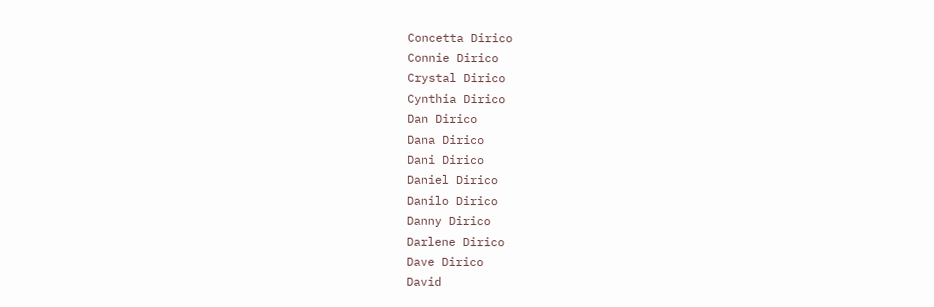Concetta Dirico
Connie Dirico
Crystal Dirico
Cynthia Dirico
Dan Dirico
Dana Dirico
Dani Dirico
Daniel Dirico
Danilo Dirico
Danny Dirico
Darlene Dirico
Dave Dirico
David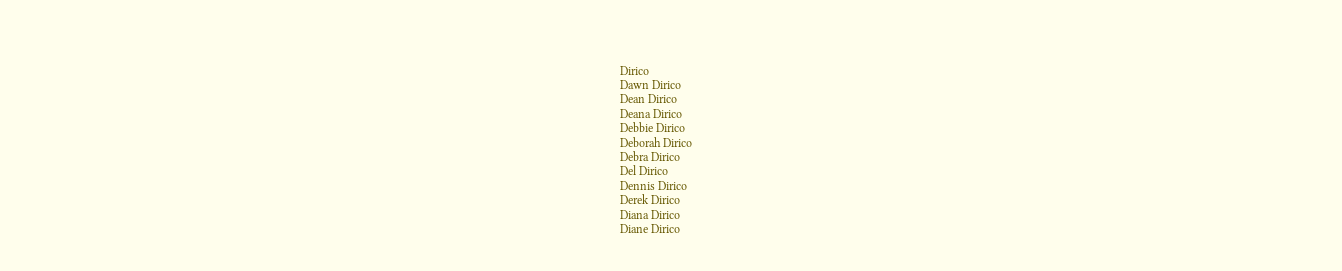Dirico
Dawn Dirico
Dean Dirico
Deana Dirico
Debbie Dirico
Deborah Dirico
Debra Dirico
Del Dirico
Dennis Dirico
Derek Dirico
Diana Dirico
Diane Dirico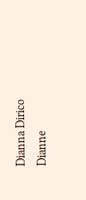Dianna Dirico
Dianne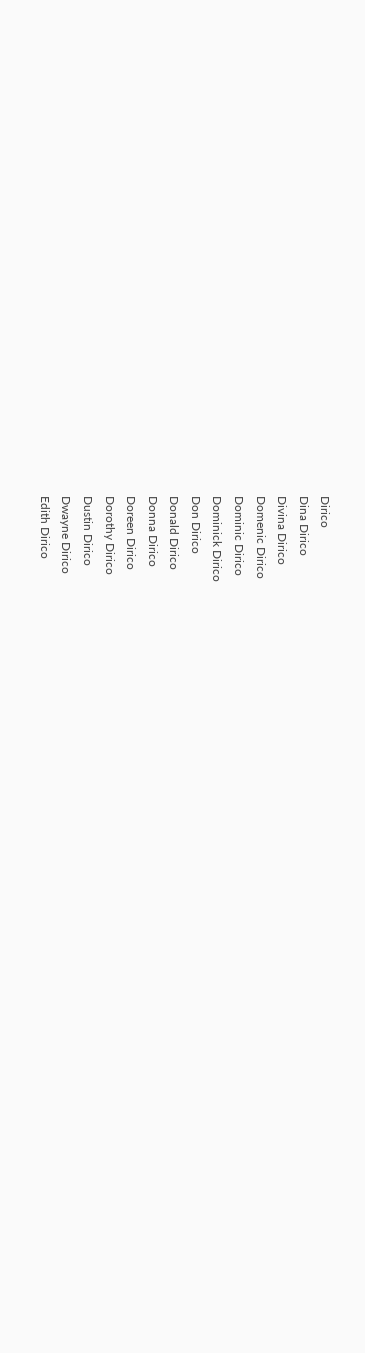Dirico
Dina Dirico
Divina Dirico
Domenic Dirico
Dominic Dirico
Dominick Dirico
Don Dirico
Donald Dirico
Donna Dirico
Doreen Dirico
Dorothy Dirico
Dustin Dirico
Dwayne Dirico
Edith Dirico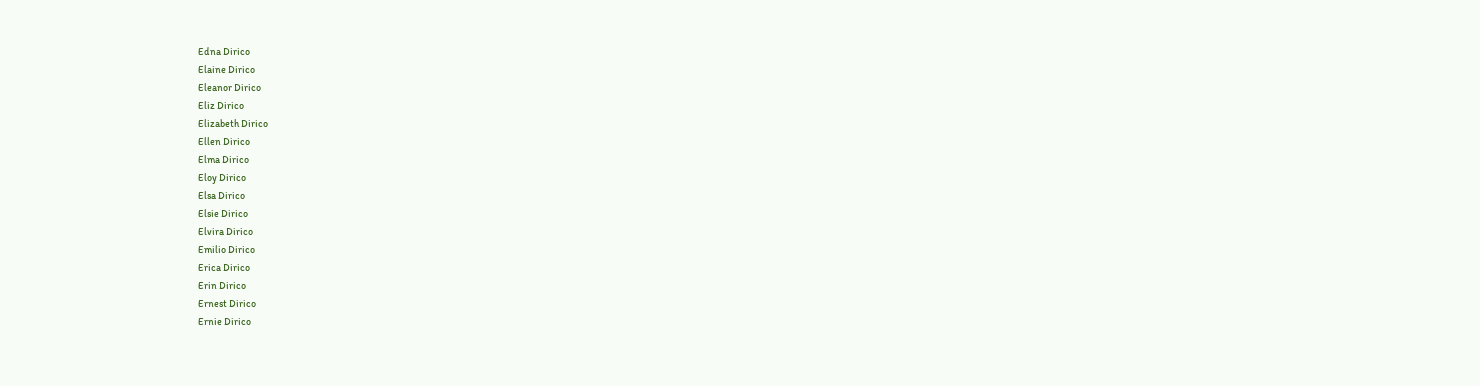Edna Dirico
Elaine Dirico
Eleanor Dirico
Eliz Dirico
Elizabeth Dirico
Ellen Dirico
Elma Dirico
Eloy Dirico
Elsa Dirico
Elsie Dirico
Elvira Dirico
Emilio Dirico
Erica Dirico
Erin Dirico
Ernest Dirico
Ernie Dirico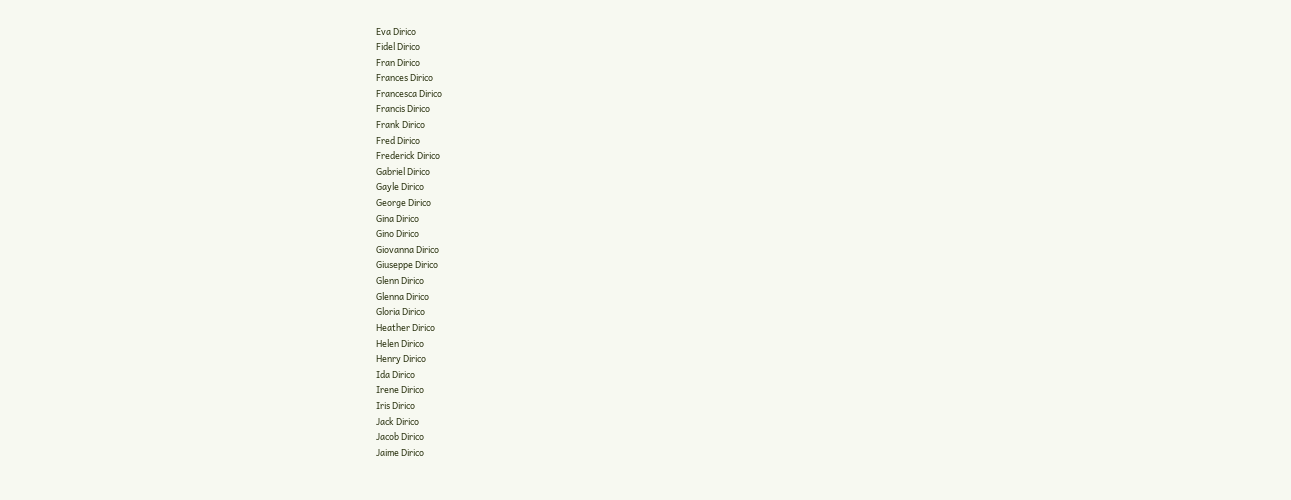Eva Dirico
Fidel Dirico
Fran Dirico
Frances Dirico
Francesca Dirico
Francis Dirico
Frank Dirico
Fred Dirico
Frederick Dirico
Gabriel Dirico
Gayle Dirico
George Dirico
Gina Dirico
Gino Dirico
Giovanna Dirico
Giuseppe Dirico
Glenn Dirico
Glenna Dirico
Gloria Dirico
Heather Dirico
Helen Dirico
Henry Dirico
Ida Dirico
Irene Dirico
Iris Dirico
Jack Dirico
Jacob Dirico
Jaime Dirico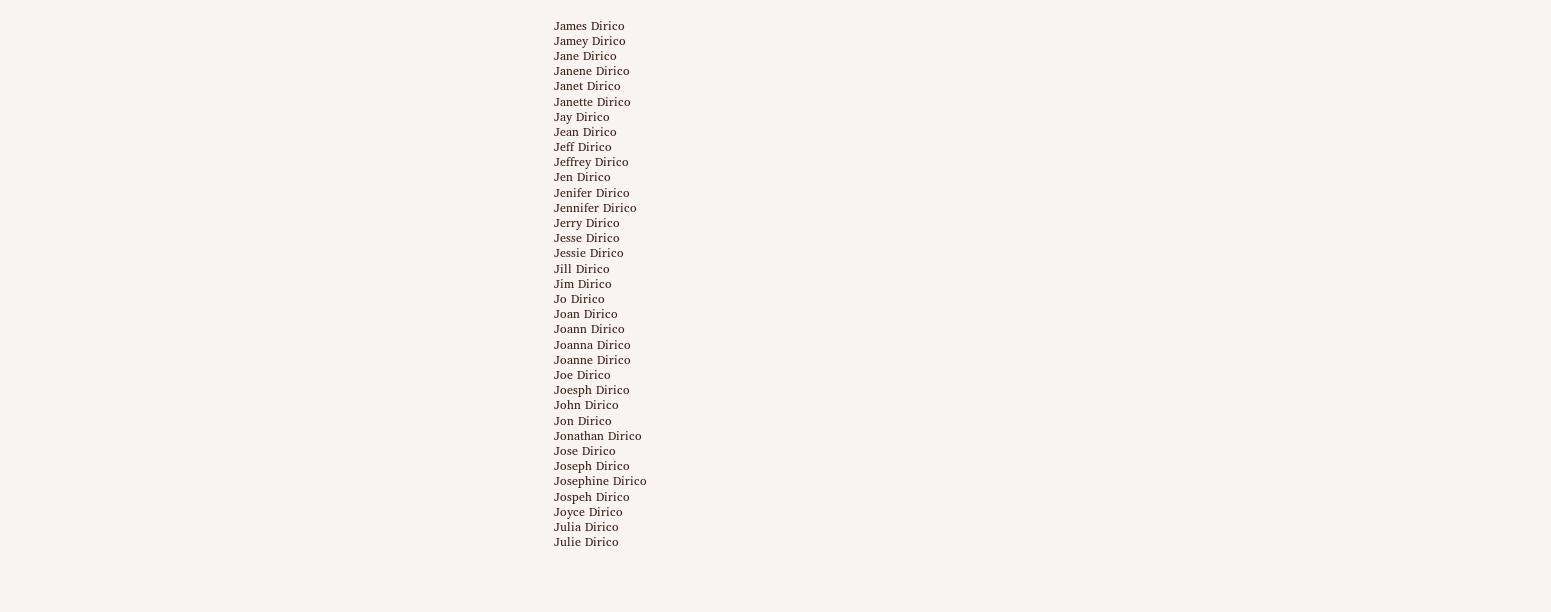James Dirico
Jamey Dirico
Jane Dirico
Janene Dirico
Janet Dirico
Janette Dirico
Jay Dirico
Jean Dirico
Jeff Dirico
Jeffrey Dirico
Jen Dirico
Jenifer Dirico
Jennifer Dirico
Jerry Dirico
Jesse Dirico
Jessie Dirico
Jill Dirico
Jim Dirico
Jo Dirico
Joan Dirico
Joann Dirico
Joanna Dirico
Joanne Dirico
Joe Dirico
Joesph Dirico
John Dirico
Jon Dirico
Jonathan Dirico
Jose Dirico
Joseph Dirico
Josephine Dirico
Jospeh Dirico
Joyce Dirico
Julia Dirico
Julie Dirico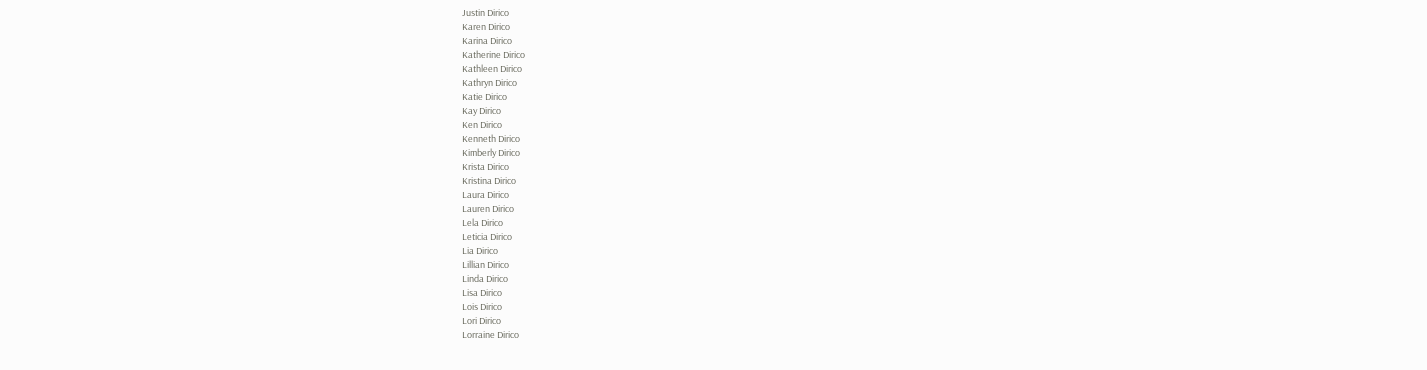Justin Dirico
Karen Dirico
Karina Dirico
Katherine Dirico
Kathleen Dirico
Kathryn Dirico
Katie Dirico
Kay Dirico
Ken Dirico
Kenneth Dirico
Kimberly Dirico
Krista Dirico
Kristina Dirico
Laura Dirico
Lauren Dirico
Lela Dirico
Leticia Dirico
Lia Dirico
Lillian Dirico
Linda Dirico
Lisa Dirico
Lois Dirico
Lori Dirico
Lorraine Dirico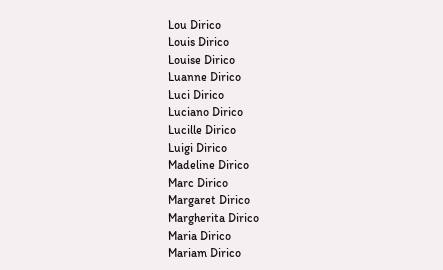Lou Dirico
Louis Dirico
Louise Dirico
Luanne Dirico
Luci Dirico
Luciano Dirico
Lucille Dirico
Luigi Dirico
Madeline Dirico
Marc Dirico
Margaret Dirico
Margherita Dirico
Maria Dirico
Mariam Dirico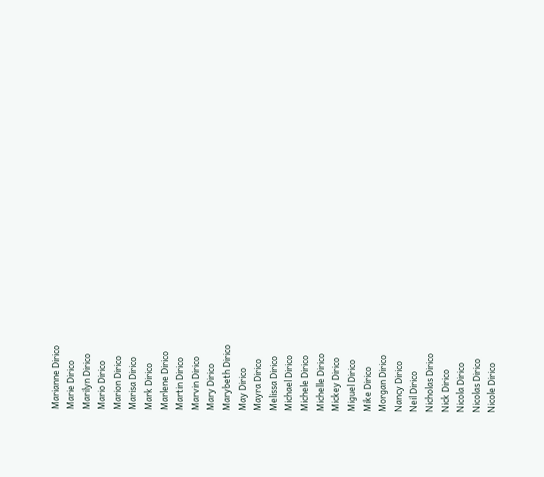Marianne Dirico
Marie Dirico
Marilyn Dirico
Mario Dirico
Marion Dirico
Marisa Dirico
Mark Dirico
Marlene Dirico
Martin Dirico
Marvin Dirico
Mary Dirico
Marybeth Dirico
May Dirico
Mayra Dirico
Melissa Dirico
Michael Dirico
Michele Dirico
Michelle Dirico
Mickey Dirico
Miguel Dirico
Mike Dirico
Morgan Dirico
Nancy Dirico
Neil Dirico
Nicholas Dirico
Nick Dirico
Nicola Dirico
Nicolas Dirico
Nicole Dirico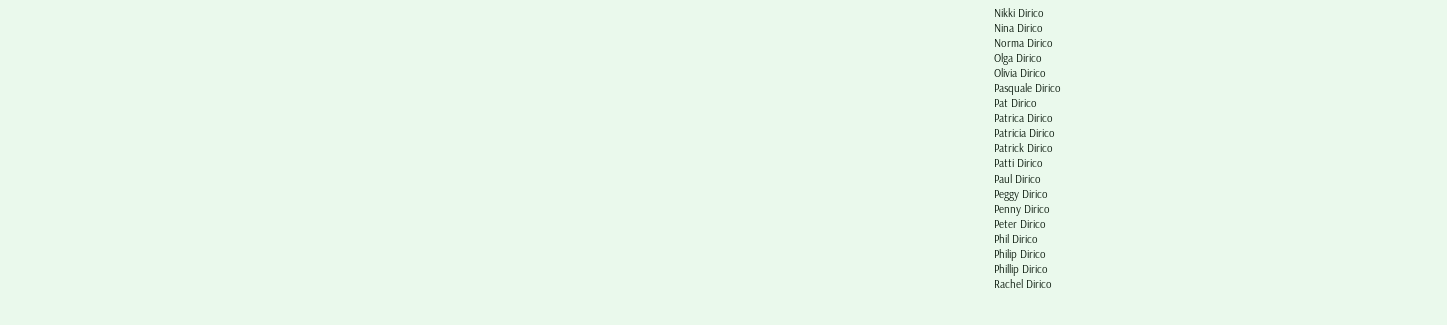Nikki Dirico
Nina Dirico
Norma Dirico
Olga Dirico
Olivia Dirico
Pasquale Dirico
Pat Dirico
Patrica Dirico
Patricia Dirico
Patrick Dirico
Patti Dirico
Paul Dirico
Peggy Dirico
Penny Dirico
Peter Dirico
Phil Dirico
Philip Dirico
Phillip Dirico
Rachel Dirico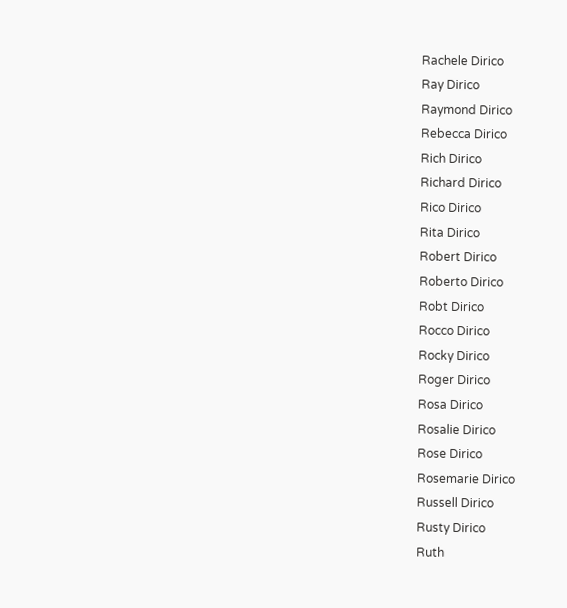Rachele Dirico
Ray Dirico
Raymond Dirico
Rebecca Dirico
Rich Dirico
Richard Dirico
Rico Dirico
Rita Dirico
Robert Dirico
Roberto Dirico
Robt Dirico
Rocco Dirico
Rocky Dirico
Roger Dirico
Rosa Dirico
Rosalie Dirico
Rose Dirico
Rosemarie Dirico
Russell Dirico
Rusty Dirico
Ruth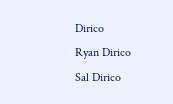Dirico
Ryan Dirico
Sal Dirico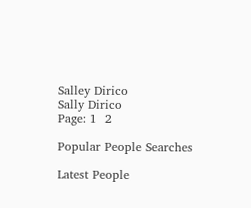Salley Dirico
Sally Dirico
Page: 1  2

Popular People Searches

Latest People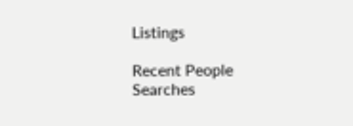Listings

Recent People Searches